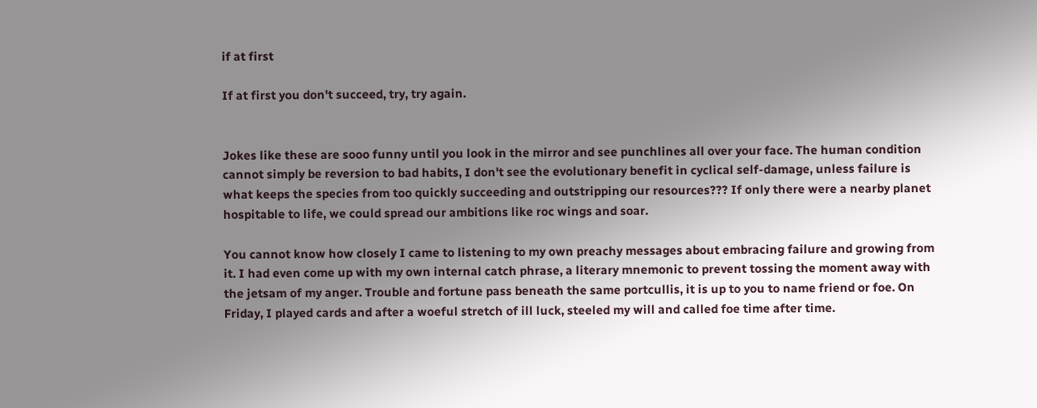if at first

If at first you don't succeed, try, try again.


Jokes like these are sooo funny until you look in the mirror and see punchlines all over your face. The human condition cannot simply be reversion to bad habits, I don't see the evolutionary benefit in cyclical self-damage, unless failure is what keeps the species from too quickly succeeding and outstripping our resources??? If only there were a nearby planet hospitable to life, we could spread our ambitions like roc wings and soar.

You cannot know how closely I came to listening to my own preachy messages about embracing failure and growing from it. I had even come up with my own internal catch phrase, a literary mnemonic to prevent tossing the moment away with the jetsam of my anger. Trouble and fortune pass beneath the same portcullis, it is up to you to name friend or foe. On Friday, I played cards and after a woeful stretch of ill luck, steeled my will and called foe time after time.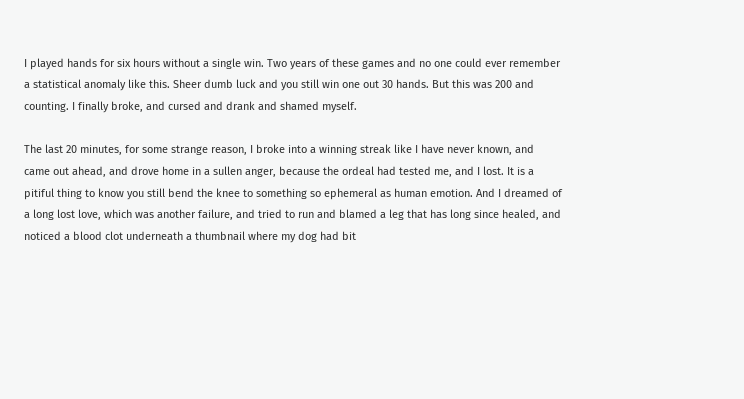I played hands for six hours without a single win. Two years of these games and no one could ever remember a statistical anomaly like this. Sheer dumb luck and you still win one out 30 hands. But this was 200 and counting. I finally broke, and cursed and drank and shamed myself.

The last 20 minutes, for some strange reason, I broke into a winning streak like I have never known, and came out ahead, and drove home in a sullen anger, because the ordeal had tested me, and I lost. It is a pitiful thing to know you still bend the knee to something so ephemeral as human emotion. And I dreamed of a long lost love, which was another failure, and tried to run and blamed a leg that has long since healed, and noticed a blood clot underneath a thumbnail where my dog had bit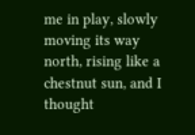me in play, slowly moving its way north, rising like a chestnut sun, and I thought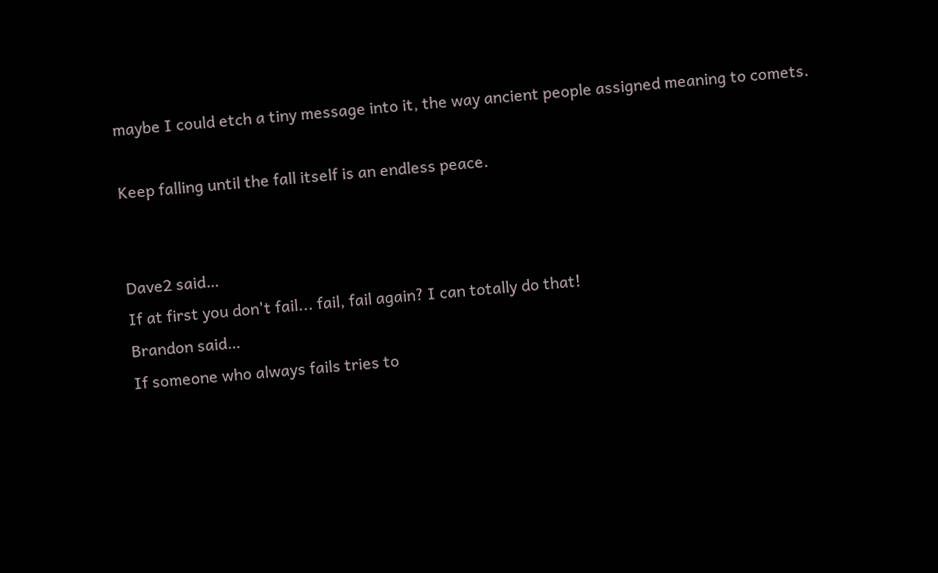maybe I could etch a tiny message into it, the way ancient people assigned meaning to comets.

Keep falling until the fall itself is an endless peace.


Dave2 said…
If at first you don't fail... fail, fail again? I can totally do that!
Brandon said…
If someone who always fails tries to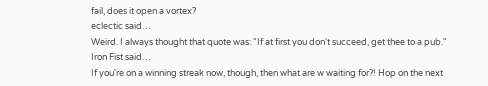fail, does it open a vortex?
eclectic said…
Weird. I always thought that quote was: "If at first you don't succeed, get thee to a pub."
Iron Fist said…
If you're on a winning streak now, though, then what are w waiting for?! Hop on the next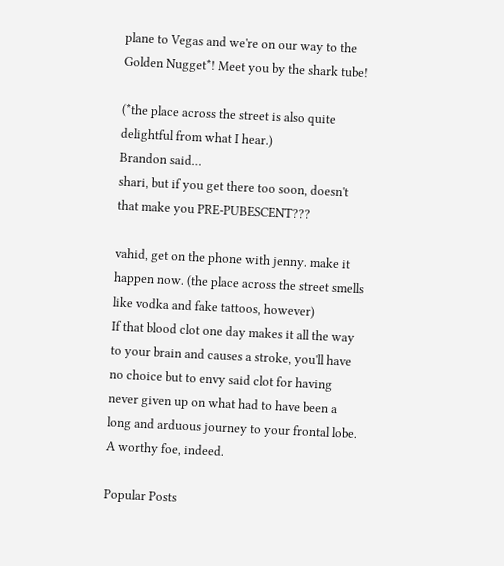plane to Vegas and we're on our way to the Golden Nugget*! Meet you by the shark tube!

(*the place across the street is also quite delightful from what I hear.)
Brandon said…
shari, but if you get there too soon, doesn't that make you PRE-PUBESCENT???

vahid, get on the phone with jenny. make it happen now. (the place across the street smells like vodka and fake tattoos, however)
If that blood clot one day makes it all the way to your brain and causes a stroke, you'll have no choice but to envy said clot for having never given up on what had to have been a long and arduous journey to your frontal lobe. A worthy foe, indeed.

Popular Posts